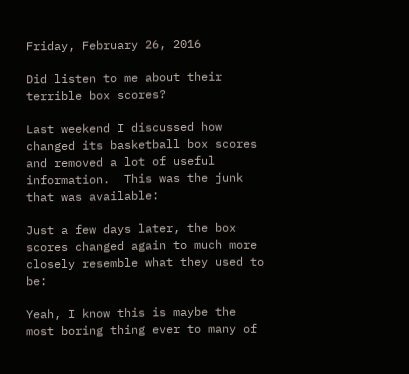Friday, February 26, 2016

Did listen to me about their terrible box scores?

Last weekend I discussed how changed its basketball box scores and removed a lot of useful information.  This was the junk that was available:

Just a few days later, the box scores changed again to much more closely resemble what they used to be:

Yeah, I know this is maybe the most boring thing ever to many of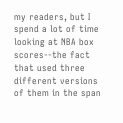my readers, but I spend a lot of time looking at NBA box scores--the fact that used three different versions of them in the span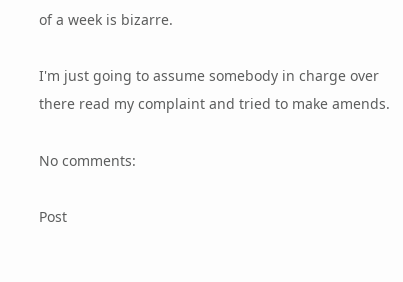of a week is bizarre.

I'm just going to assume somebody in charge over there read my complaint and tried to make amends.

No comments:

Post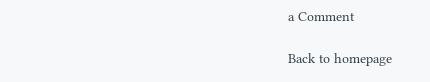a Comment

Back to homepage